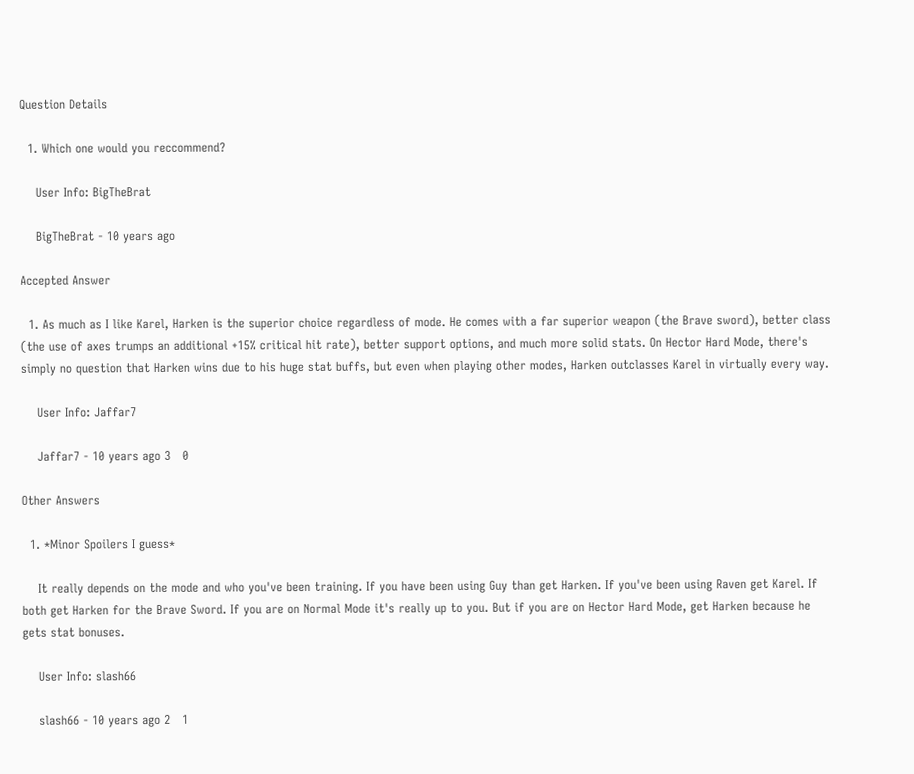Question Details

  1. Which one would you reccommend?

    User Info: BigTheBrat

    BigTheBrat - 10 years ago

Accepted Answer

  1. As much as I like Karel, Harken is the superior choice regardless of mode. He comes with a far superior weapon (the Brave sword), better class (the use of axes trumps an additional +15% critical hit rate), better support options, and much more solid stats. On Hector Hard Mode, there's simply no question that Harken wins due to his huge stat buffs, but even when playing other modes, Harken outclasses Karel in virtually every way.

    User Info: Jaffar7

    Jaffar7 - 10 years ago 3   0

Other Answers

  1. *Minor Spoilers I guess*

    It really depends on the mode and who you've been training. If you have been using Guy than get Harken. If you've been using Raven get Karel. If both get Harken for the Brave Sword. If you are on Normal Mode it's really up to you. But if you are on Hector Hard Mode, get Harken because he gets stat bonuses.

    User Info: slash66

    slash66 - 10 years ago 2   1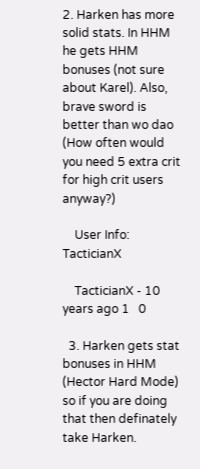2. Harken has more solid stats. In HHM he gets HHM bonuses (not sure about Karel). Also, brave sword is better than wo dao (How often would you need 5 extra crit for high crit users anyway?)

    User Info: TacticianX

    TacticianX - 10 years ago 1   0

  3. Harken gets stat bonuses in HHM (Hector Hard Mode) so if you are doing that then definately take Harken.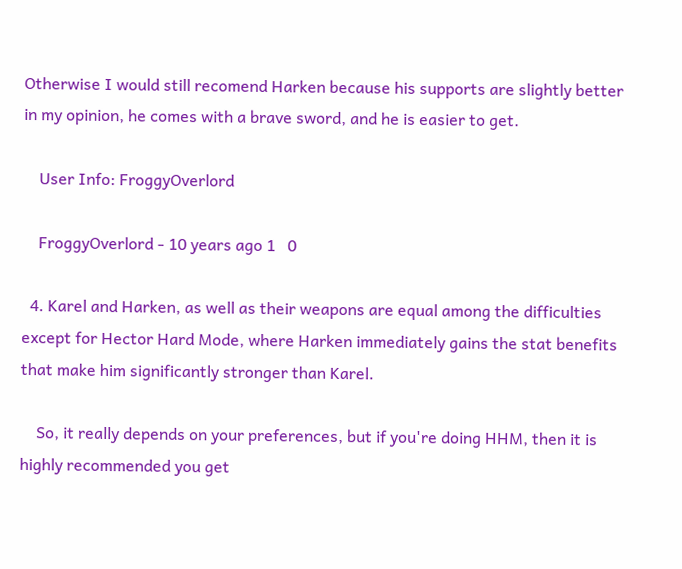Otherwise I would still recomend Harken because his supports are slightly better in my opinion, he comes with a brave sword, and he is easier to get.

    User Info: FroggyOverlord

    FroggyOverlord - 10 years ago 1   0

  4. Karel and Harken, as well as their weapons are equal among the difficulties except for Hector Hard Mode, where Harken immediately gains the stat benefits that make him significantly stronger than Karel.

    So, it really depends on your preferences, but if you're doing HHM, then it is highly recommended you get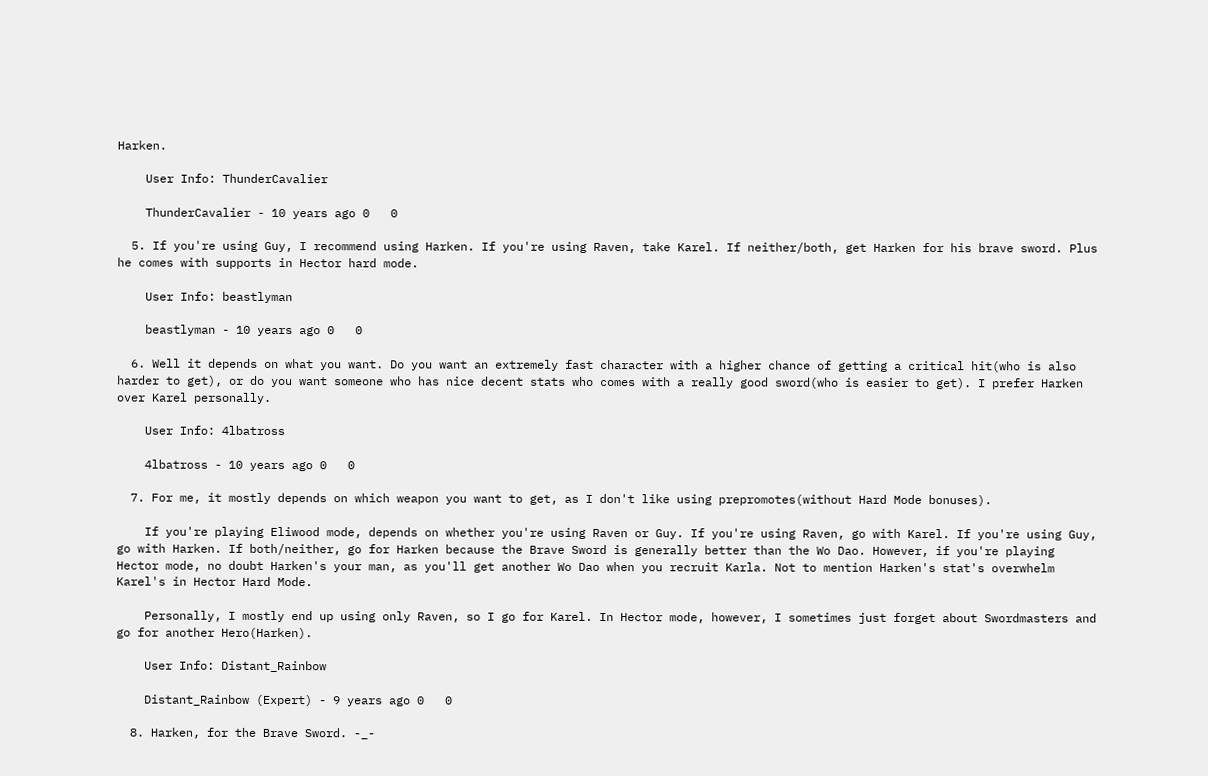Harken.

    User Info: ThunderCavalier

    ThunderCavalier - 10 years ago 0   0

  5. If you're using Guy, I recommend using Harken. If you're using Raven, take Karel. If neither/both, get Harken for his brave sword. Plus he comes with supports in Hector hard mode.

    User Info: beastlyman

    beastlyman - 10 years ago 0   0

  6. Well it depends on what you want. Do you want an extremely fast character with a higher chance of getting a critical hit(who is also harder to get), or do you want someone who has nice decent stats who comes with a really good sword(who is easier to get). I prefer Harken over Karel personally.

    User Info: 4lbatross

    4lbatross - 10 years ago 0   0

  7. For me, it mostly depends on which weapon you want to get, as I don't like using prepromotes(without Hard Mode bonuses).

    If you're playing Eliwood mode, depends on whether you're using Raven or Guy. If you're using Raven, go with Karel. If you're using Guy, go with Harken. If both/neither, go for Harken because the Brave Sword is generally better than the Wo Dao. However, if you're playing Hector mode, no doubt Harken's your man, as you'll get another Wo Dao when you recruit Karla. Not to mention Harken's stat's overwhelm Karel's in Hector Hard Mode.

    Personally, I mostly end up using only Raven, so I go for Karel. In Hector mode, however, I sometimes just forget about Swordmasters and go for another Hero(Harken).

    User Info: Distant_Rainbow

    Distant_Rainbow (Expert) - 9 years ago 0   0

  8. Harken, for the Brave Sword. -_-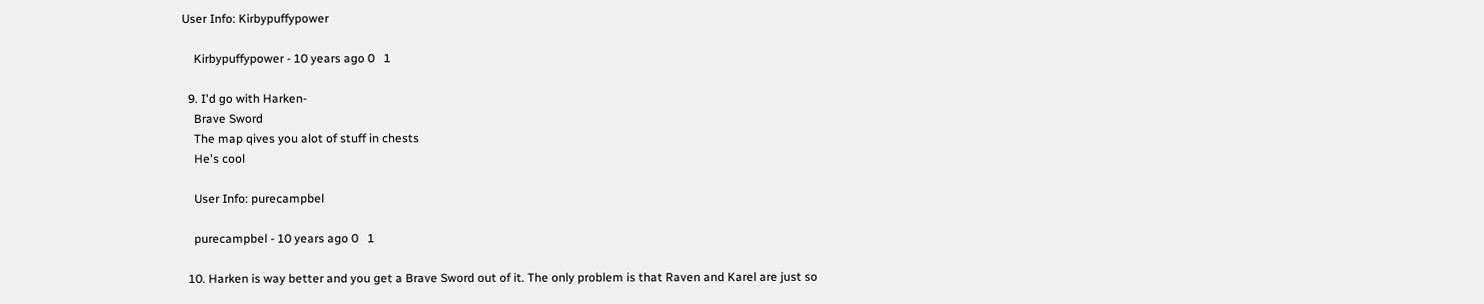User Info: Kirbypuffypower

    Kirbypuffypower - 10 years ago 0   1

  9. I'd go with Harken-
    Brave Sword
    The map qives you alot of stuff in chests
    He's cool

    User Info: purecampbel

    purecampbel - 10 years ago 0   1

  10. Harken is way better and you get a Brave Sword out of it. The only problem is that Raven and Karel are just so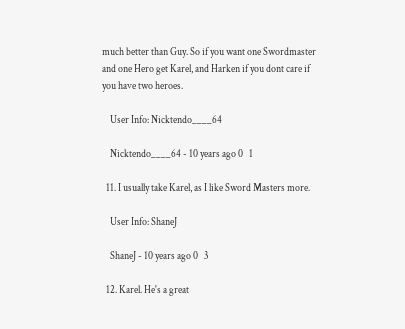much better than Guy. So if you want one Swordmaster and one Hero get Karel, and Harken if you dont care if you have two heroes.

    User Info: Nicktendo____64

    Nicktendo____64 - 10 years ago 0   1

  11. I usually take Karel, as I like Sword Masters more.

    User Info: ShaneJ

    ShaneJ - 10 years ago 0   3

  12. Karel. He's a great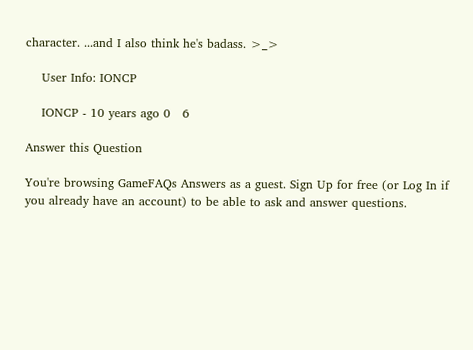character. ...and I also think he's badass. >_>

    User Info: IONCP

    IONCP - 10 years ago 0   6

Answer this Question

You're browsing GameFAQs Answers as a guest. Sign Up for free (or Log In if you already have an account) to be able to ask and answer questions.